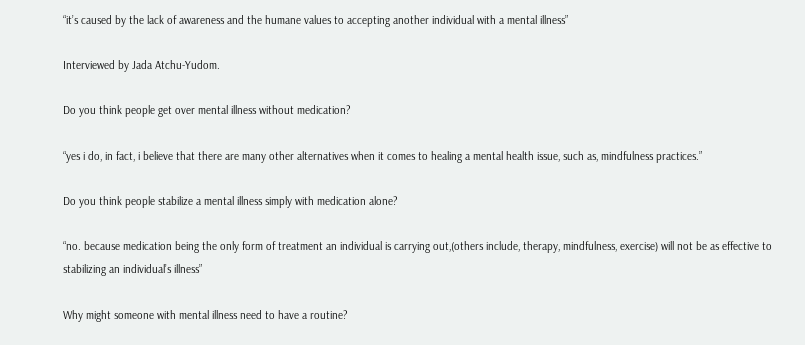“it’s caused by the lack of awareness and the humane values to accepting another individual with a mental illness”

Interviewed by Jada Atchu-Yudom.

Do you think people get over mental illness without medication?

“yes i do, in fact, i believe that there are many other alternatives when it comes to healing a mental health issue, such as, mindfulness practices.”

Do you think people stabilize a mental illness simply with medication alone?

“no. because medication being the only form of treatment an individual is carrying out,(others include, therapy, mindfulness, exercise) will not be as effective to stabilizing an individual’s illness”

Why might someone with mental illness need to have a routine?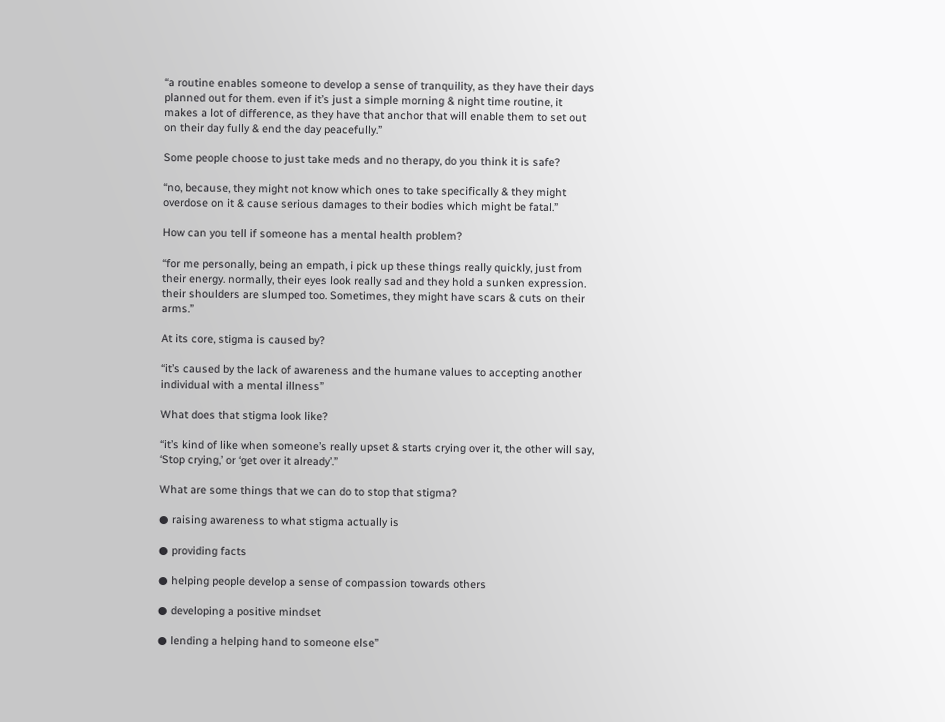“a routine enables someone to develop a sense of tranquility, as they have their days planned out for them. even if it’s just a simple morning & night time routine, it makes a lot of difference, as they have that anchor that will enable them to set out on their day fully & end the day peacefully.”

Some people choose to just take meds and no therapy, do you think it is safe?

“no, because, they might not know which ones to take specifically & they might overdose on it & cause serious damages to their bodies which might be fatal.”

How can you tell if someone has a mental health problem?

“for me personally, being an empath, i pick up these things really quickly, just from their energy. normally, their eyes look really sad and they hold a sunken expression. their shoulders are slumped too. Sometimes, they might have scars & cuts on their arms.”

At its core, stigma is caused by?

“it’s caused by the lack of awareness and the humane values to accepting another individual with a mental illness”

What does that stigma look like?

“it’s kind of like when someone’s really upset & starts crying over it, the other will say, ‘Stop crying,’ or ‘get over it already’.”

What are some things that we can do to stop that stigma?

● raising awareness to what stigma actually is

● providing facts

● helping people develop a sense of compassion towards others

● developing a positive mindset

● lending a helping hand to someone else”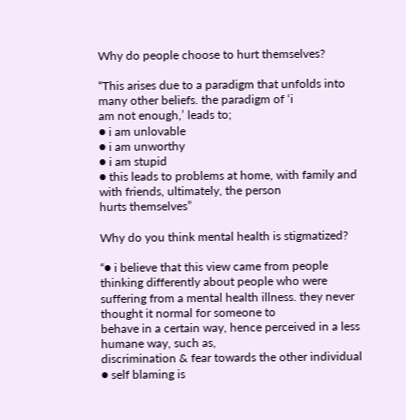Why do people choose to hurt themselves?

“This arises due to a paradigm that unfolds into many other beliefs. the paradigm of ‘i
am not enough,’ leads to;
● i am unlovable
● i am unworthy
● i am stupid
● this leads to problems at home, with family and with friends, ultimately, the person
hurts themselves”

Why do you think mental health is stigmatized?

“● i believe that this view came from people thinking differently about people who were
suffering from a mental health illness. they never thought it normal for someone to
behave in a certain way, hence perceived in a less humane way, such as,
discrimination & fear towards the other individual
● self blaming is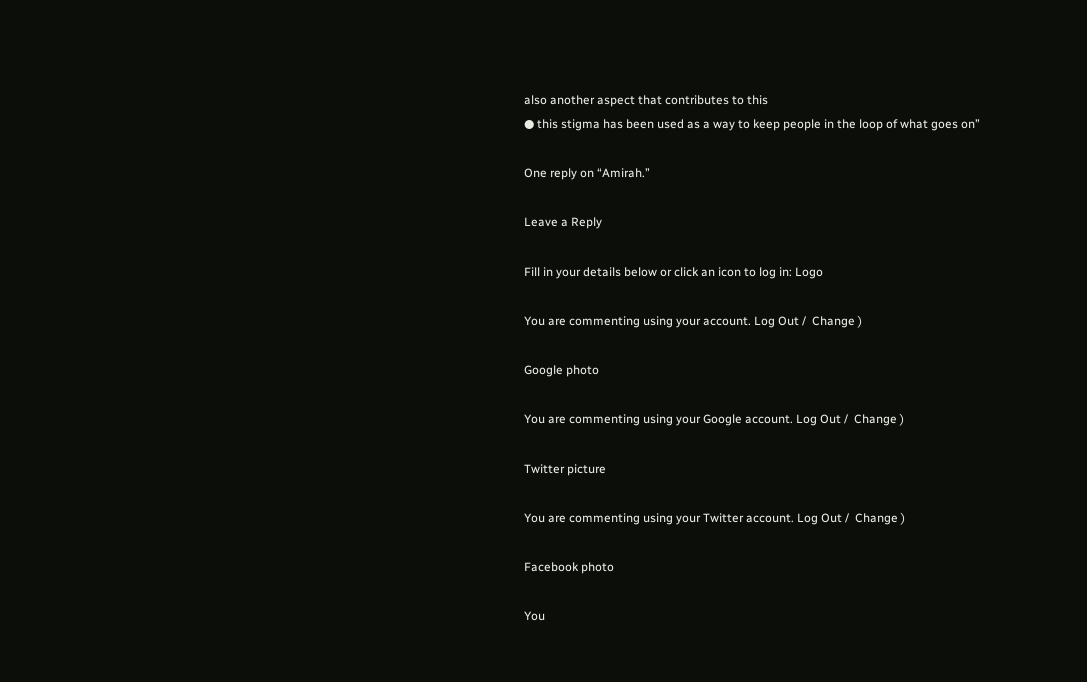also another aspect that contributes to this
● this stigma has been used as a way to keep people in the loop of what goes on”

One reply on “Amirah.”

Leave a Reply

Fill in your details below or click an icon to log in: Logo

You are commenting using your account. Log Out /  Change )

Google photo

You are commenting using your Google account. Log Out /  Change )

Twitter picture

You are commenting using your Twitter account. Log Out /  Change )

Facebook photo

You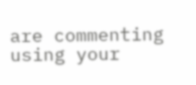are commenting using your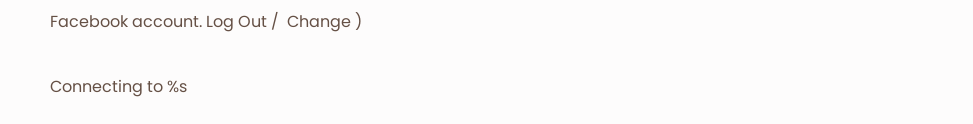Facebook account. Log Out /  Change )

Connecting to %s